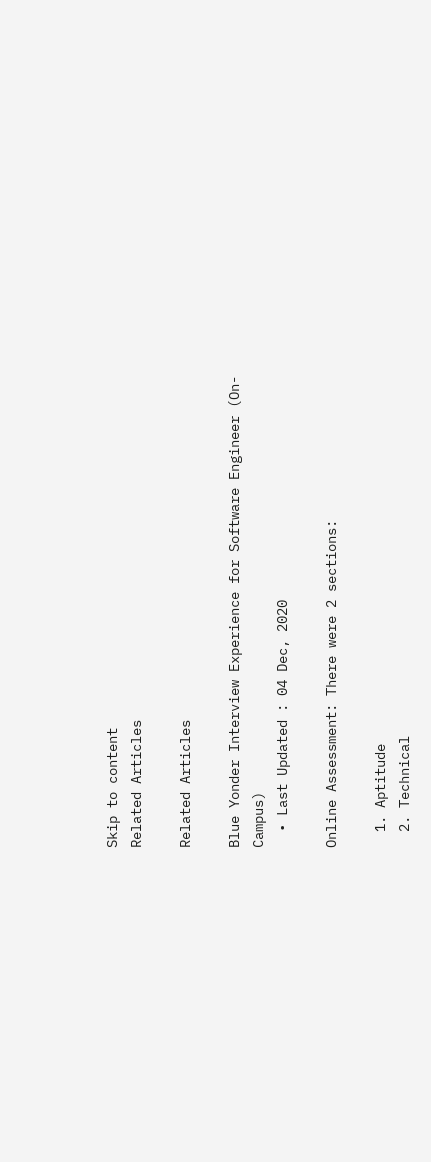Skip to content
Related Articles

Related Articles

Blue Yonder Interview Experience for Software Engineer (On-Campus)
  • Last Updated : 04 Dec, 2020

Online Assessment: There were 2 sections:

  1. Aptitude
  2. Technical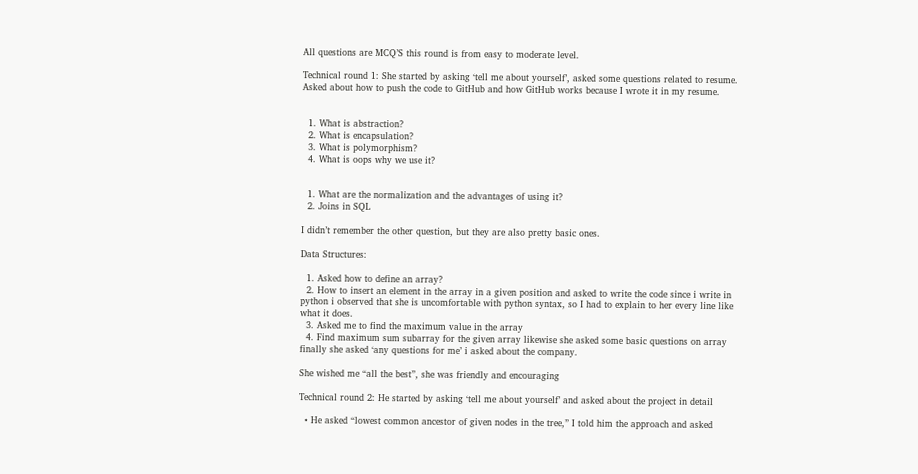All questions are MCQ’S this round is from easy to moderate level.

Technical round 1: She started by asking ‘tell me about yourself’, asked some questions related to resume. Asked about how to push the code to GitHub and how GitHub works because I wrote it in my resume.


  1. What is abstraction?
  2. What is encapsulation?
  3. What is polymorphism?
  4. What is oops why we use it?


  1. What are the normalization and the advantages of using it?
  2. Joins in SQL

I didn’t remember the other question, but they are also pretty basic ones.

Data Structures:

  1. Asked how to define an array?
  2. How to insert an element in the array in a given position and asked to write the code since i write in python i observed that she is uncomfortable with python syntax, so I had to explain to her every line like what it does.
  3. Asked me to find the maximum value in the array
  4. Find maximum sum subarray for the given array likewise she asked some basic questions on array finally she asked ‘any questions for me’ i asked about the company.

She wished me “all the best”, she was friendly and encouraging

Technical round 2: He started by asking ‘tell me about yourself’ and asked about the project in detail

  • He asked “lowest common ancestor of given nodes in the tree,” I told him the approach and asked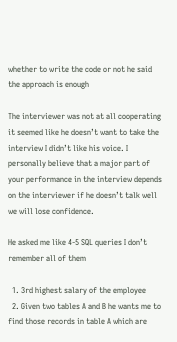whether to write the code or not he said the approach is enough

The interviewer was not at all cooperating it seemed like he doesn’t want to take the interview I didn’t like his voice. I personally believe that a major part of your performance in the interview depends on the interviewer if he doesn’t talk well we will lose confidence.

He asked me like 4-5 SQL queries I don’t remember all of them

  1. 3rd highest salary of the employee
  2. Given two tables A and B he wants me to find those records in table A which are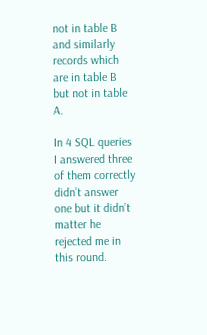not in table B and similarly records which are in table B but not in table A.

In 4 SQL queries I answered three of them correctly didn’t answer one but it didn’t matter he rejected me in this round.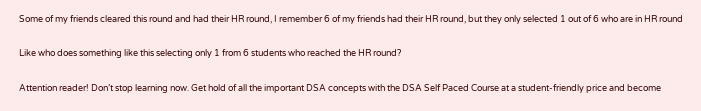Some of my friends cleared this round and had their HR round, I remember 6 of my friends had their HR round, but they only selected 1 out of 6 who are in HR round

Like who does something like this selecting only 1 from 6 students who reached the HR round?

Attention reader! Don’t stop learning now. Get hold of all the important DSA concepts with the DSA Self Paced Course at a student-friendly price and become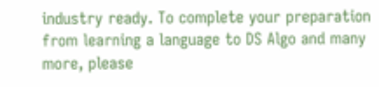industry ready. To complete your preparation from learning a language to DS Algo and many more, please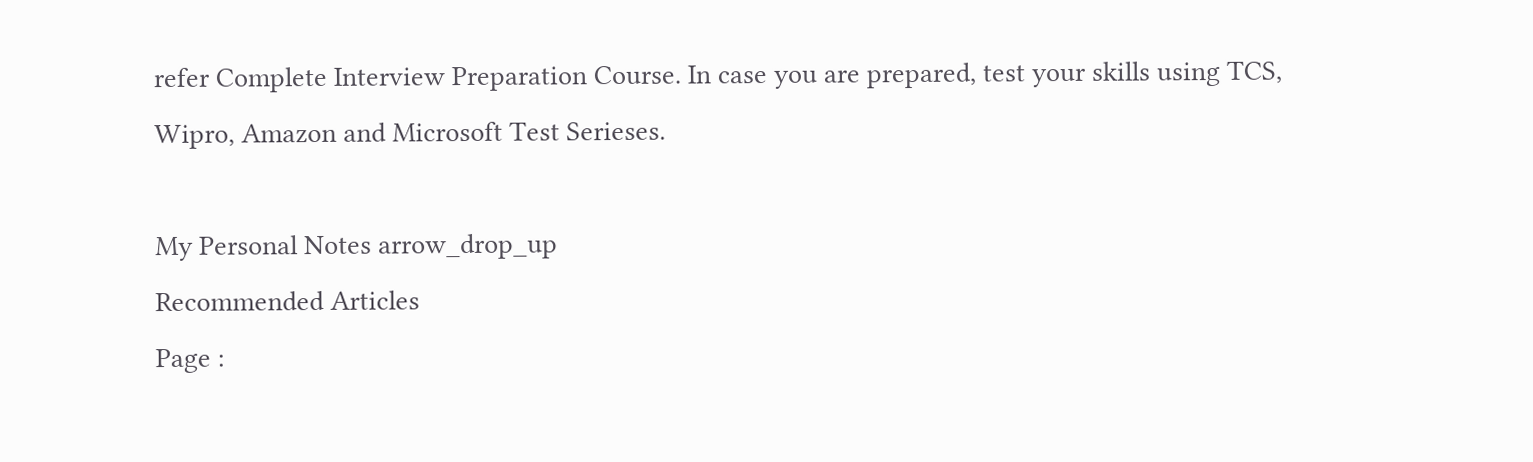refer Complete Interview Preparation Course. In case you are prepared, test your skills using TCS, Wipro, Amazon and Microsoft Test Serieses.

My Personal Notes arrow_drop_up
Recommended Articles
Page :